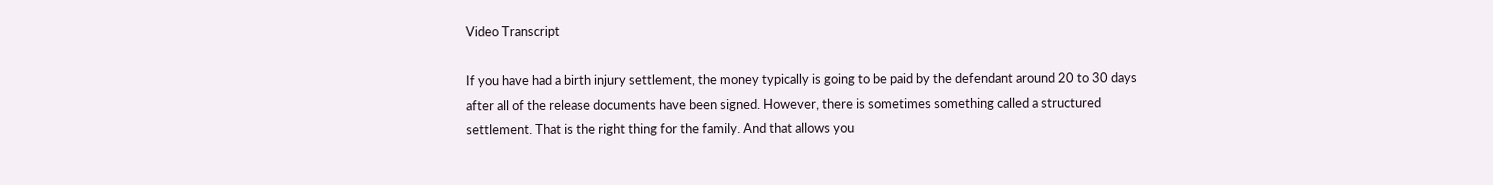Video Transcript

If you have had a birth injury settlement, the money typically is going to be paid by the defendant around 20 to 30 days after all of the release documents have been signed. However, there is sometimes something called a structured settlement. That is the right thing for the family. And that allows you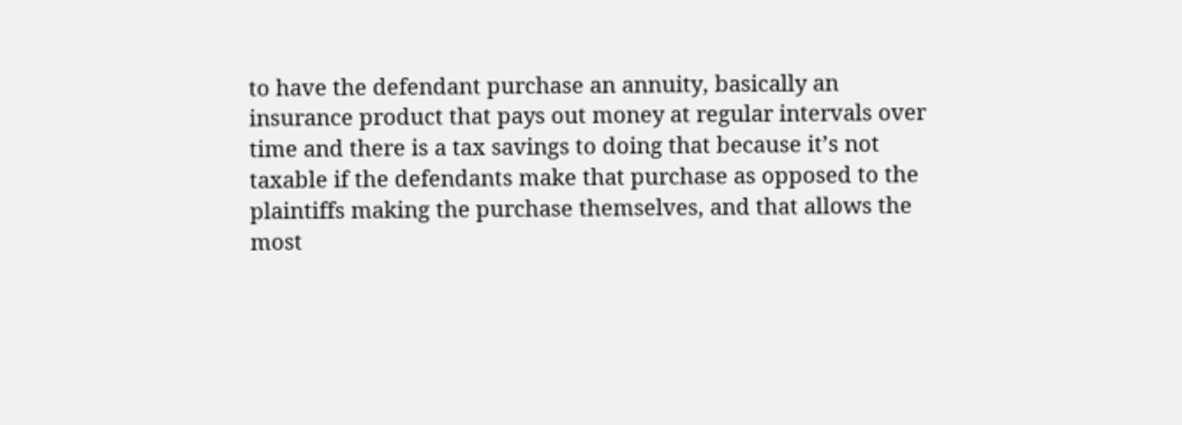to have the defendant purchase an annuity, basically an insurance product that pays out money at regular intervals over time and there is a tax savings to doing that because it’s not taxable if the defendants make that purchase as opposed to the plaintiffs making the purchase themselves, and that allows the most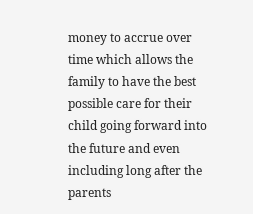money to accrue over time which allows the family to have the best possible care for their child going forward into the future and even including long after the parents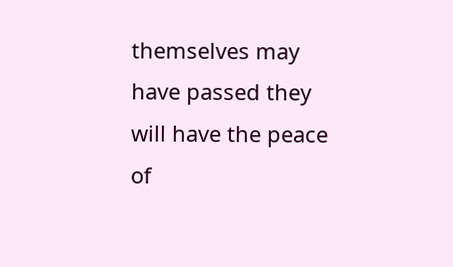themselves may have passed they will have the peace of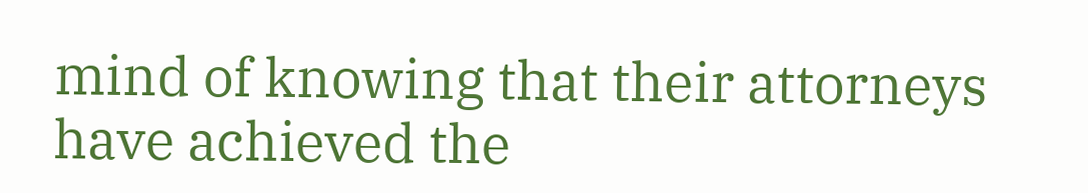mind of knowing that their attorneys have achieved the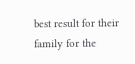best result for their family for the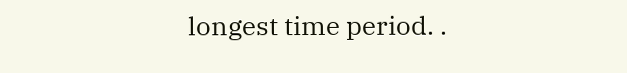longest time period. .